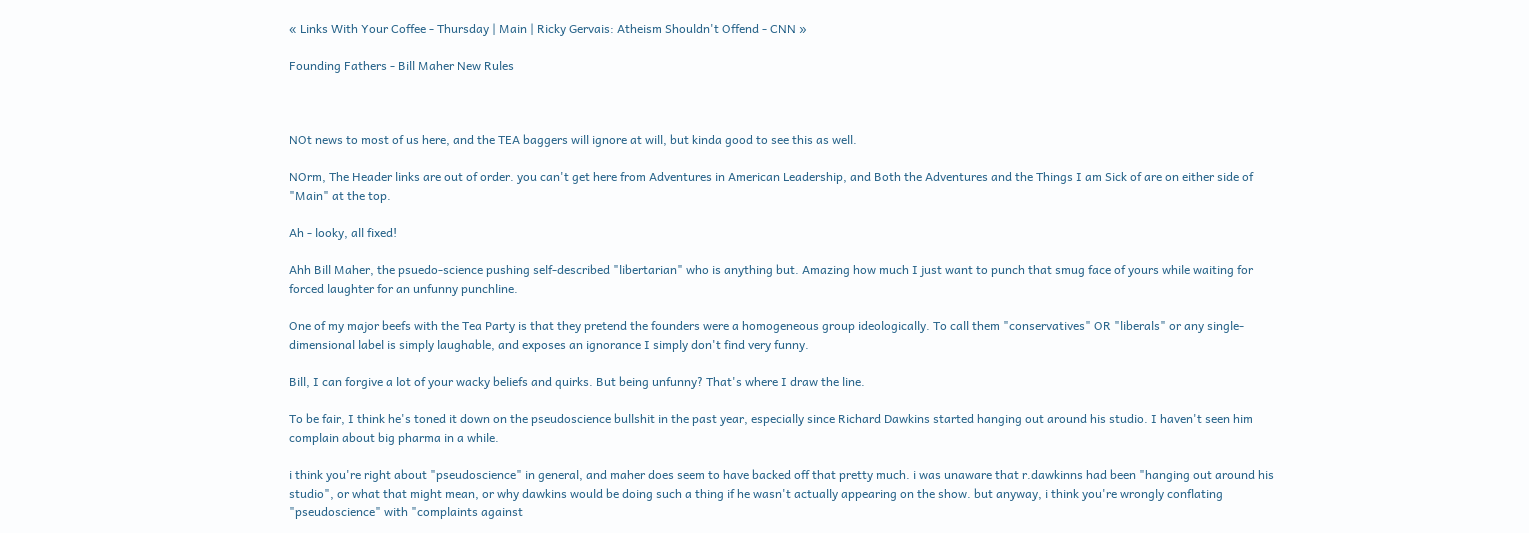« Links With Your Coffee - Thursday | Main | Ricky Gervais: Atheism Shouldn't Offend - CNN »

Founding Fathers - Bill Maher New Rules



NOt news to most of us here, and the TEA baggers will ignore at will, but kinda good to see this as well.

NOrm, The Header links are out of order. you can't get here from Adventures in American Leadership, and Both the Adventures and the Things I am Sick of are on either side of "Main" at the top.

Ah - looky, all fixed!

Ahh Bill Maher, the psuedo-science pushing self-described "libertarian" who is anything but. Amazing how much I just want to punch that smug face of yours while waiting for forced laughter for an unfunny punchline.

One of my major beefs with the Tea Party is that they pretend the founders were a homogeneous group ideologically. To call them "conservatives" OR "liberals" or any single-dimensional label is simply laughable, and exposes an ignorance I simply don't find very funny.

Bill, I can forgive a lot of your wacky beliefs and quirks. But being unfunny? That's where I draw the line.

To be fair, I think he's toned it down on the pseudoscience bullshit in the past year, especially since Richard Dawkins started hanging out around his studio. I haven't seen him complain about big pharma in a while.

i think you're right about "pseudoscience" in general, and maher does seem to have backed off that pretty much. i was unaware that r.dawkinns had been "hanging out around his studio", or what that might mean, or why dawkins would be doing such a thing if he wasn't actually appearing on the show. but anyway, i think you're wrongly conflating "pseudoscience" with "complaints against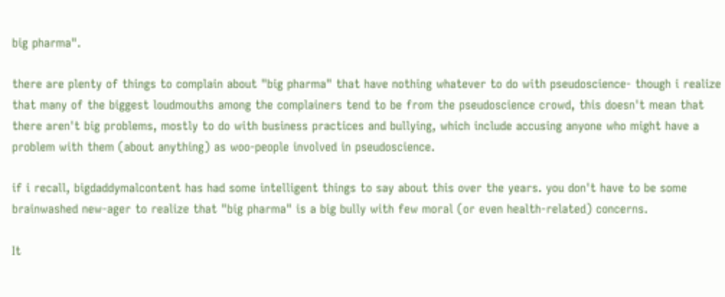big pharma".

there are plenty of things to complain about "big pharma" that have nothing whatever to do with pseudoscience- though i realize that many of the biggest loudmouths among the complainers tend to be from the pseudoscience crowd, this doesn't mean that there aren't big problems, mostly to do with business practices and bullying, which include accusing anyone who might have a problem with them (about anything) as woo-people involved in pseudoscience.

if i recall, bigdaddymalcontent has had some intelligent things to say about this over the years. you don't have to be some brainwashed new-ager to realize that "big pharma" is a big bully with few moral (or even health-related) concerns.

It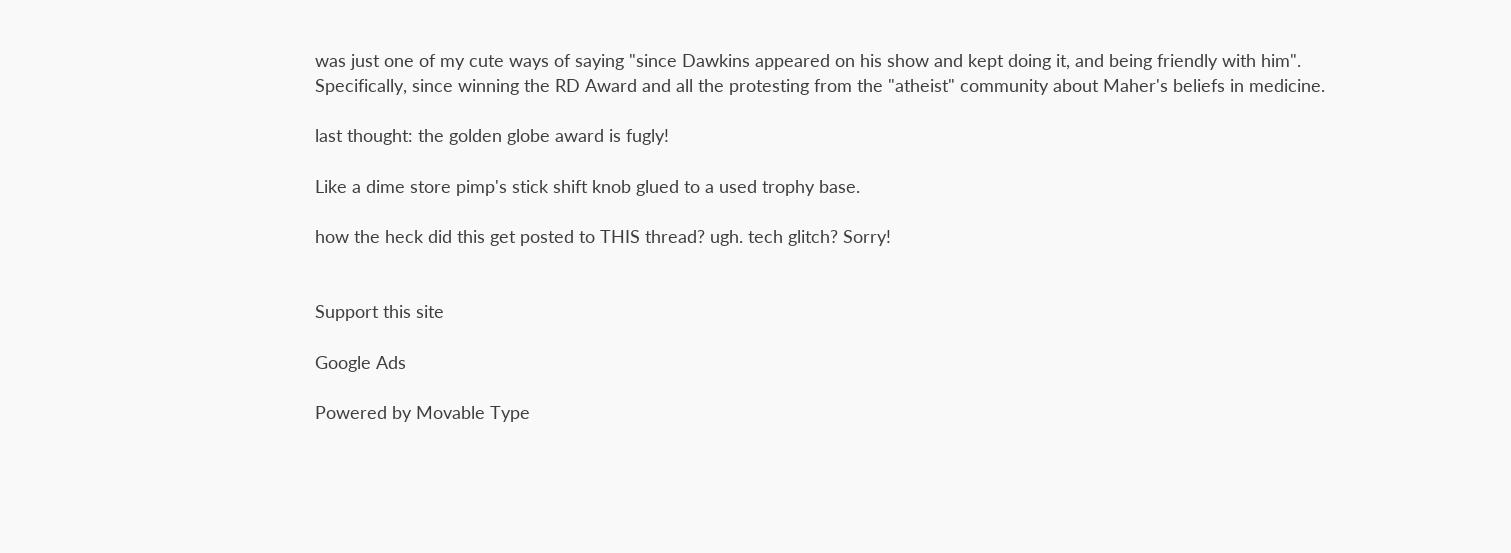was just one of my cute ways of saying "since Dawkins appeared on his show and kept doing it, and being friendly with him". Specifically, since winning the RD Award and all the protesting from the "atheist" community about Maher's beliefs in medicine.

last thought: the golden globe award is fugly!

Like a dime store pimp's stick shift knob glued to a used trophy base.

how the heck did this get posted to THIS thread? ugh. tech glitch? Sorry!


Support this site

Google Ads

Powered by Movable Type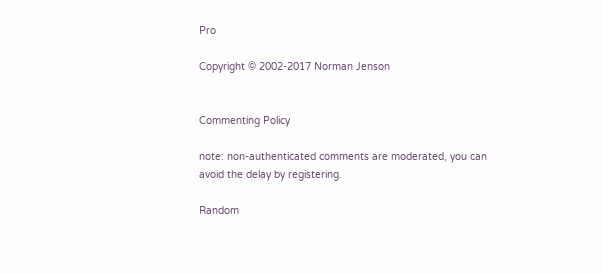Pro

Copyright © 2002-2017 Norman Jenson


Commenting Policy

note: non-authenticated comments are moderated, you can avoid the delay by registering.

Random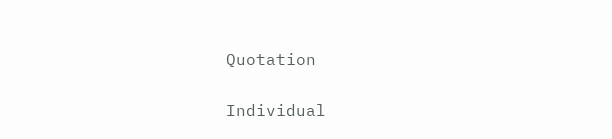Quotation

Individual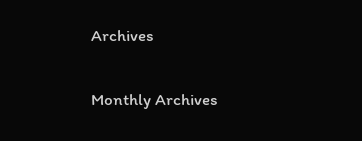Archives

Monthly Archives